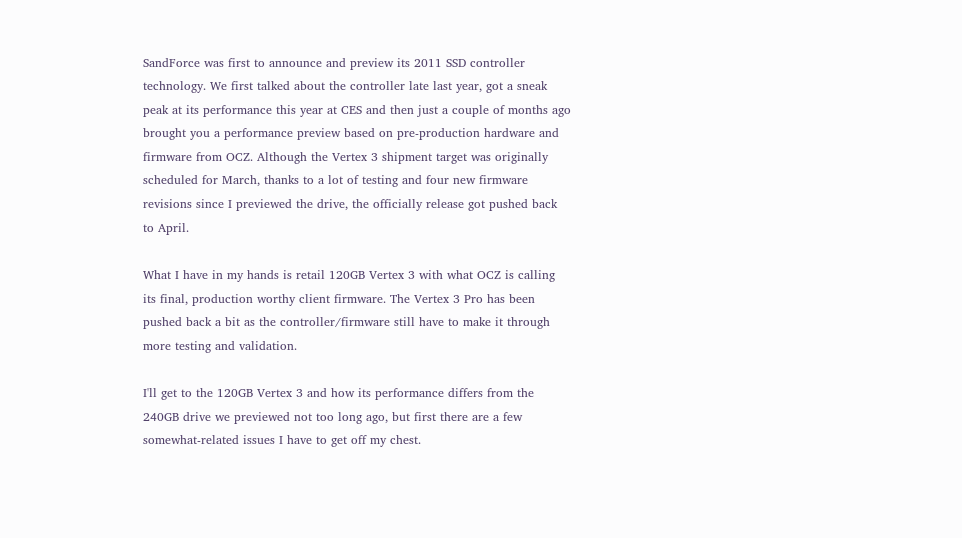SandForce was first to announce and preview its 2011 SSD controller technology. We first talked about the controller late last year, got a sneak peak at its performance this year at CES and then just a couple of months ago brought you a performance preview based on pre-production hardware and firmware from OCZ. Although the Vertex 3 shipment target was originally scheduled for March, thanks to a lot of testing and four new firmware revisions since I previewed the drive, the officially release got pushed back to April.

What I have in my hands is retail 120GB Vertex 3 with what OCZ is calling its final, production worthy client firmware. The Vertex 3 Pro has been pushed back a bit as the controller/firmware still have to make it through more testing and validation.

I'll get to the 120GB Vertex 3 and how its performance differs from the 240GB drive we previewed not too long ago, but first there are a few somewhat-related issues I have to get off my chest.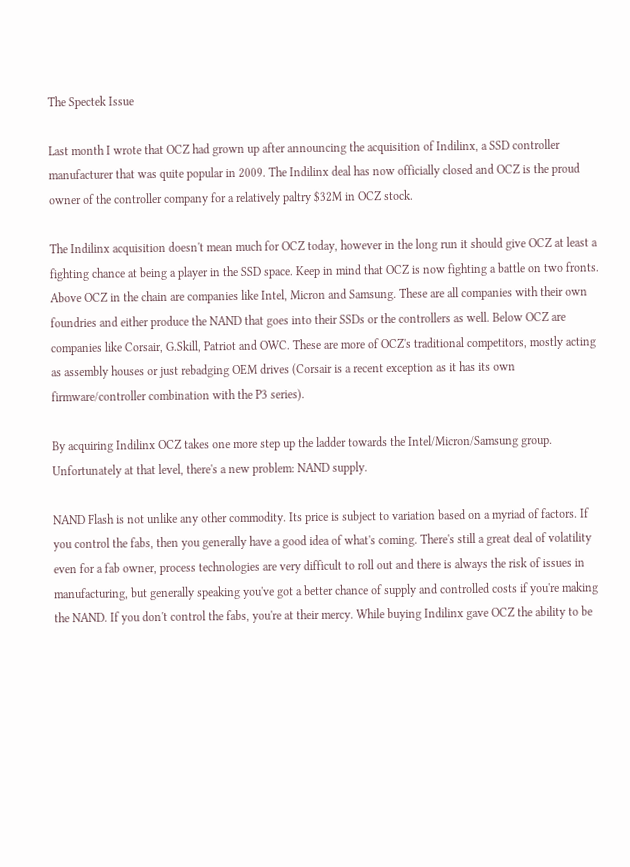The Spectek Issue

Last month I wrote that OCZ had grown up after announcing the acquisition of Indilinx, a SSD controller manufacturer that was quite popular in 2009. The Indilinx deal has now officially closed and OCZ is the proud owner of the controller company for a relatively paltry $32M in OCZ stock.

The Indilinx acquisition doesn't mean much for OCZ today, however in the long run it should give OCZ at least a fighting chance at being a player in the SSD space. Keep in mind that OCZ is now fighting a battle on two fronts. Above OCZ in the chain are companies like Intel, Micron and Samsung. These are all companies with their own foundries and either produce the NAND that goes into their SSDs or the controllers as well. Below OCZ are companies like Corsair, G.Skill, Patriot and OWC. These are more of OCZ's traditional competitors, mostly acting as assembly houses or just rebadging OEM drives (Corsair is a recent exception as it has its own firmware/controller combination with the P3 series).

By acquiring Indilinx OCZ takes one more step up the ladder towards the Intel/Micron/Samsung group. Unfortunately at that level, there's a new problem: NAND supply.

NAND Flash is not unlike any other commodity. Its price is subject to variation based on a myriad of factors. If you control the fabs, then you generally have a good idea of what's coming. There's still a great deal of volatility even for a fab owner, process technologies are very difficult to roll out and there is always the risk of issues in manufacturing, but generally speaking you've got a better chance of supply and controlled costs if you're making the NAND. If you don't control the fabs, you're at their mercy. While buying Indilinx gave OCZ the ability to be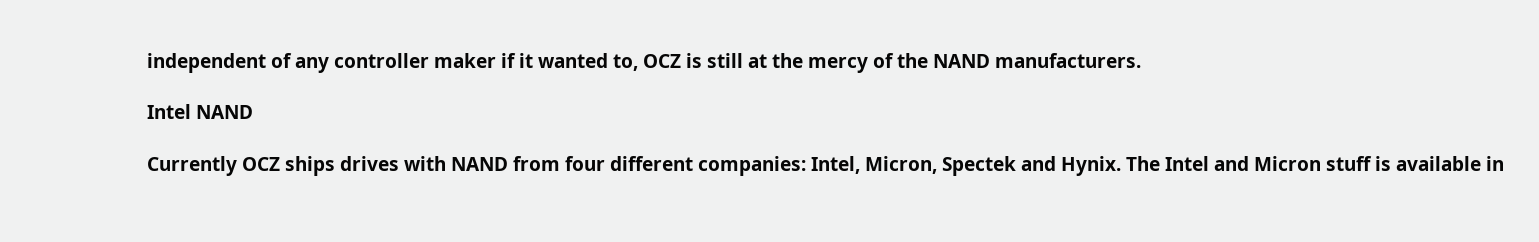independent of any controller maker if it wanted to, OCZ is still at the mercy of the NAND manufacturers.

Intel NAND

Currently OCZ ships drives with NAND from four different companies: Intel, Micron, Spectek and Hynix. The Intel and Micron stuff is available in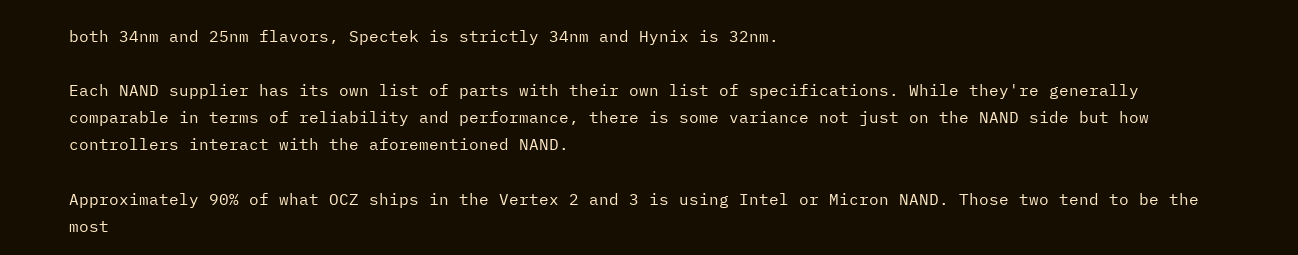both 34nm and 25nm flavors, Spectek is strictly 34nm and Hynix is 32nm.

Each NAND supplier has its own list of parts with their own list of specifications. While they're generally comparable in terms of reliability and performance, there is some variance not just on the NAND side but how controllers interact with the aforementioned NAND.

Approximately 90% of what OCZ ships in the Vertex 2 and 3 is using Intel or Micron NAND. Those two tend to be the most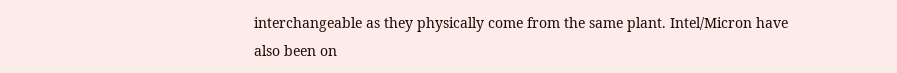interchangeable as they physically come from the same plant. Intel/Micron have also been on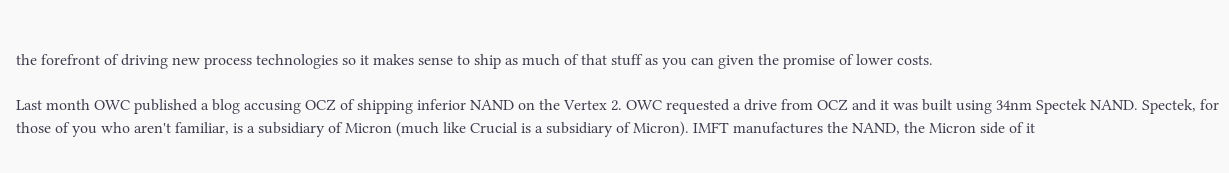the forefront of driving new process technologies so it makes sense to ship as much of that stuff as you can given the promise of lower costs.

Last month OWC published a blog accusing OCZ of shipping inferior NAND on the Vertex 2. OWC requested a drive from OCZ and it was built using 34nm Spectek NAND. Spectek, for those of you who aren't familiar, is a subsidiary of Micron (much like Crucial is a subsidiary of Micron). IMFT manufactures the NAND, the Micron side of it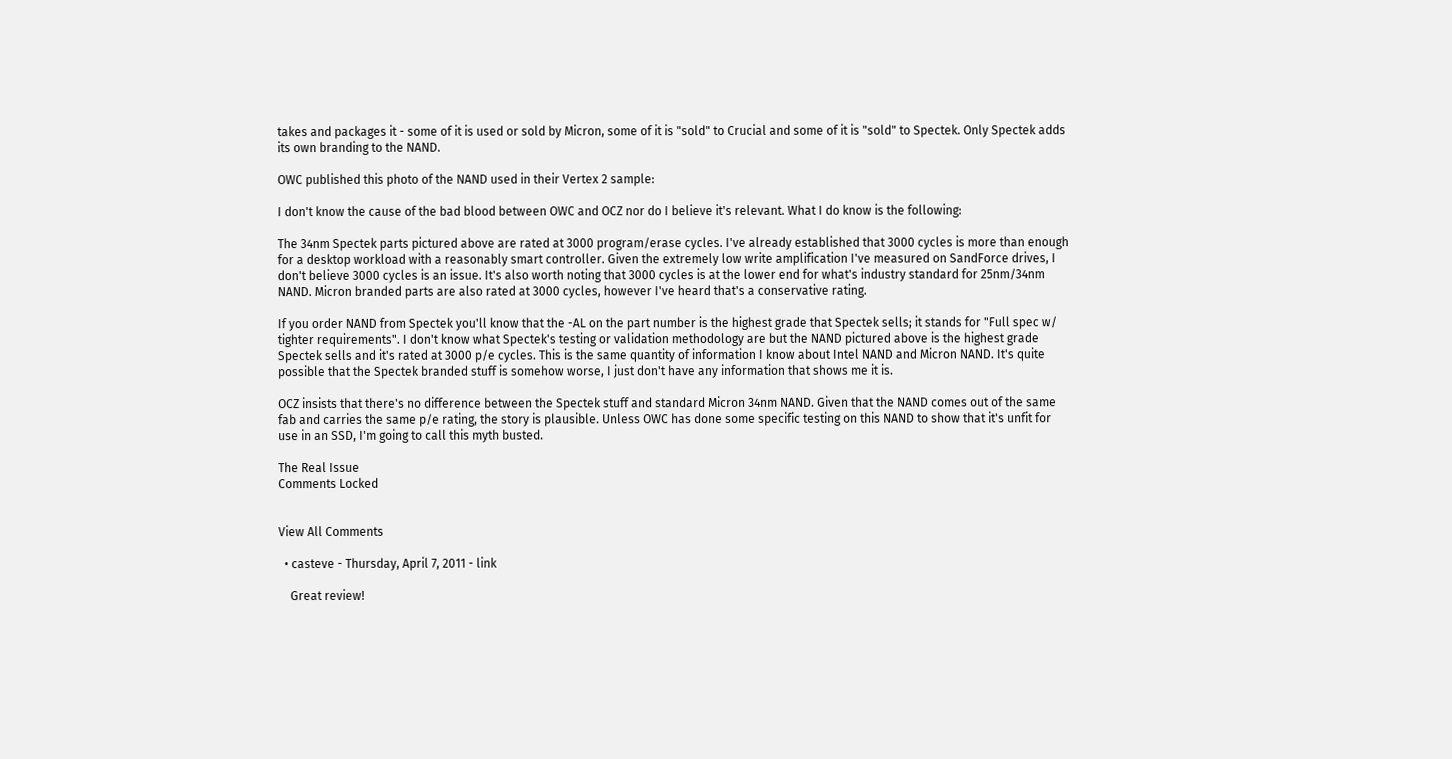takes and packages it - some of it is used or sold by Micron, some of it is "sold" to Crucial and some of it is "sold" to Spectek. Only Spectek adds its own branding to the NAND.

OWC published this photo of the NAND used in their Vertex 2 sample:

I don't know the cause of the bad blood between OWC and OCZ nor do I believe it's relevant. What I do know is the following:

The 34nm Spectek parts pictured above are rated at 3000 program/erase cycles. I've already established that 3000 cycles is more than enough for a desktop workload with a reasonably smart controller. Given the extremely low write amplification I've measured on SandForce drives, I don't believe 3000 cycles is an issue. It's also worth noting that 3000 cycles is at the lower end for what's industry standard for 25nm/34nm NAND. Micron branded parts are also rated at 3000 cycles, however I've heard that's a conservative rating.

If you order NAND from Spectek you'll know that the -AL on the part number is the highest grade that Spectek sells; it stands for "Full spec w/ tighter requirements". I don't know what Spectek's testing or validation methodology are but the NAND pictured above is the highest grade Spectek sells and it's rated at 3000 p/e cycles. This is the same quantity of information I know about Intel NAND and Micron NAND. It's quite possible that the Spectek branded stuff is somehow worse, I just don't have any information that shows me it is.

OCZ insists that there's no difference between the Spectek stuff and standard Micron 34nm NAND. Given that the NAND comes out of the same fab and carries the same p/e rating, the story is plausible. Unless OWC has done some specific testing on this NAND to show that it's unfit for use in an SSD, I'm going to call this myth busted.

The Real Issue
Comments Locked


View All Comments

  • casteve - Thursday, April 7, 2011 - link

    Great review!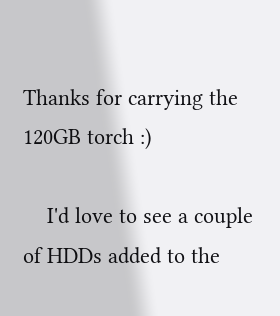Thanks for carrying the 120GB torch :)

    I'd love to see a couple of HDDs added to the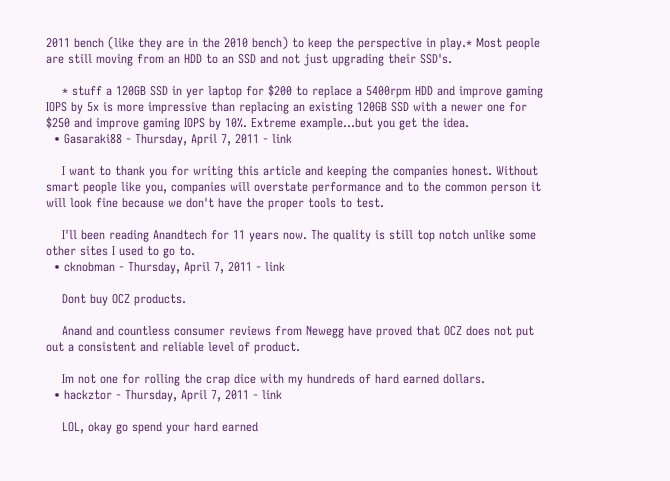2011 bench (like they are in the 2010 bench) to keep the perspective in play.* Most people are still moving from an HDD to an SSD and not just upgrading their SSD's.

    * stuff a 120GB SSD in yer laptop for $200 to replace a 5400rpm HDD and improve gaming IOPS by 5x is more impressive than replacing an existing 120GB SSD with a newer one for $250 and improve gaming IOPS by 10%. Extreme example...but you get the idea.
  • Gasaraki88 - Thursday, April 7, 2011 - link

    I want to thank you for writing this article and keeping the companies honest. Without smart people like you, companies will overstate performance and to the common person it will look fine because we don't have the proper tools to test.

    I'll been reading Anandtech for 11 years now. The quality is still top notch unlike some other sites I used to go to.
  • cknobman - Thursday, April 7, 2011 - link

    Dont buy OCZ products.

    Anand and countless consumer reviews from Newegg have proved that OCZ does not put out a consistent and reliable level of product.

    Im not one for rolling the crap dice with my hundreds of hard earned dollars.
  • hackztor - Thursday, April 7, 2011 - link

    LOL, okay go spend your hard earned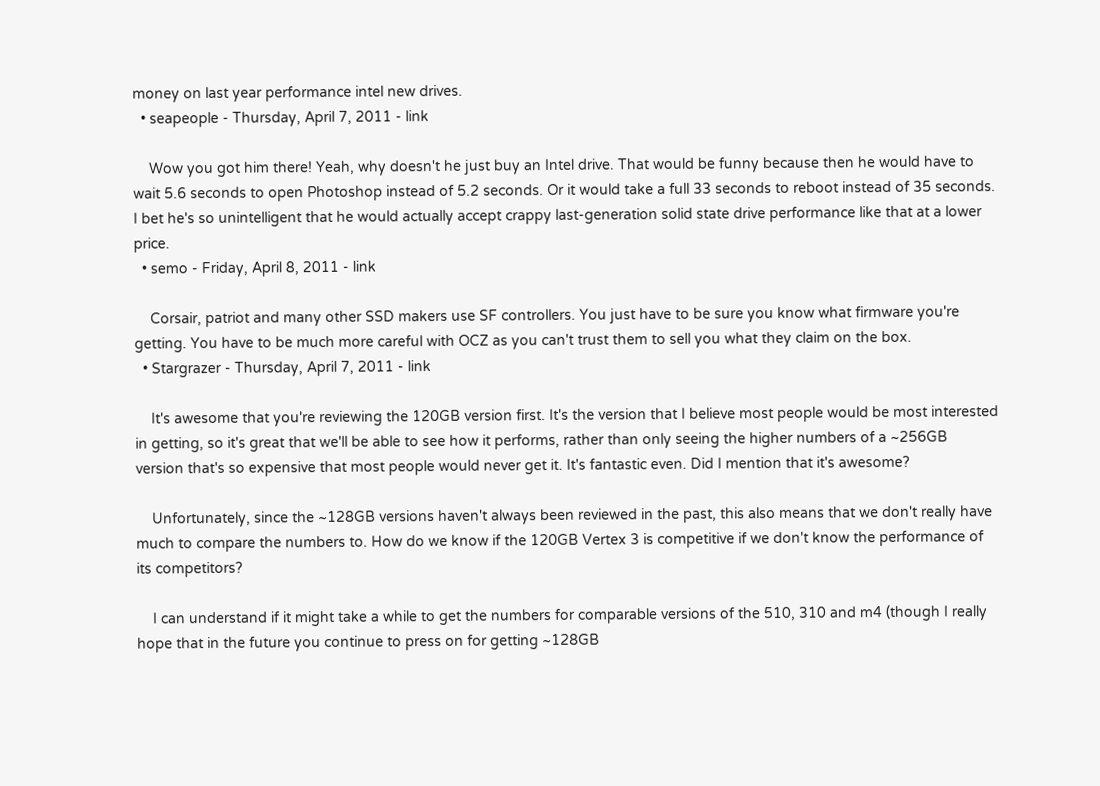money on last year performance intel new drives.
  • seapeople - Thursday, April 7, 2011 - link

    Wow you got him there! Yeah, why doesn't he just buy an Intel drive. That would be funny because then he would have to wait 5.6 seconds to open Photoshop instead of 5.2 seconds. Or it would take a full 33 seconds to reboot instead of 35 seconds. I bet he's so unintelligent that he would actually accept crappy last-generation solid state drive performance like that at a lower price.
  • semo - Friday, April 8, 2011 - link

    Corsair, patriot and many other SSD makers use SF controllers. You just have to be sure you know what firmware you're getting. You have to be much more careful with OCZ as you can't trust them to sell you what they claim on the box.
  • Stargrazer - Thursday, April 7, 2011 - link

    It's awesome that you're reviewing the 120GB version first. It's the version that I believe most people would be most interested in getting, so it's great that we'll be able to see how it performs, rather than only seeing the higher numbers of a ~256GB version that's so expensive that most people would never get it. It's fantastic even. Did I mention that it's awesome?

    Unfortunately, since the ~128GB versions haven't always been reviewed in the past, this also means that we don't really have much to compare the numbers to. How do we know if the 120GB Vertex 3 is competitive if we don't know the performance of its competitors?

    I can understand if it might take a while to get the numbers for comparable versions of the 510, 310 and m4 (though I really hope that in the future you continue to press on for getting ~128GB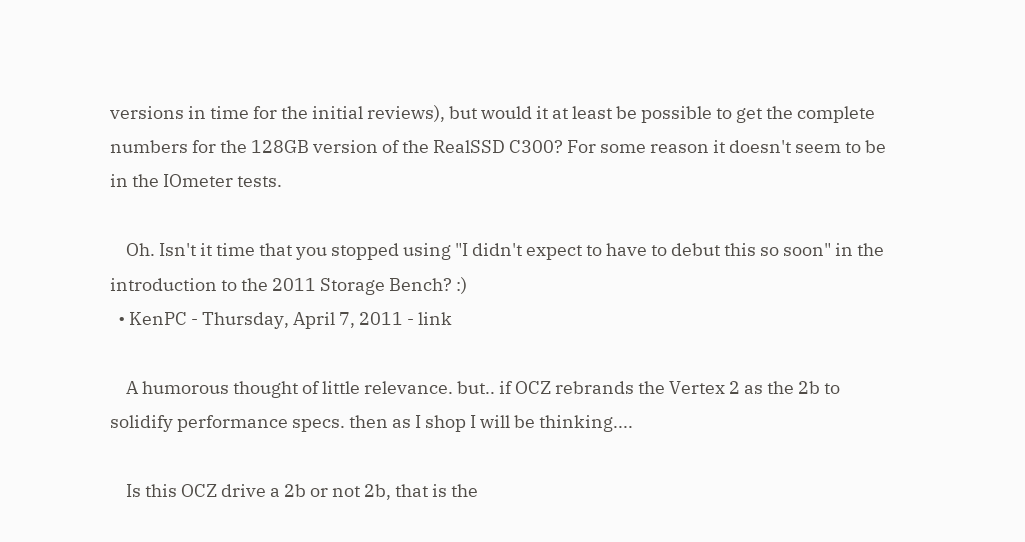versions in time for the initial reviews), but would it at least be possible to get the complete numbers for the 128GB version of the RealSSD C300? For some reason it doesn't seem to be in the IOmeter tests.

    Oh. Isn't it time that you stopped using "I didn't expect to have to debut this so soon" in the introduction to the 2011 Storage Bench? :)
  • KenPC - Thursday, April 7, 2011 - link

    A humorous thought of little relevance. but.. if OCZ rebrands the Vertex 2 as the 2b to solidify performance specs. then as I shop I will be thinking....

    Is this OCZ drive a 2b or not 2b, that is the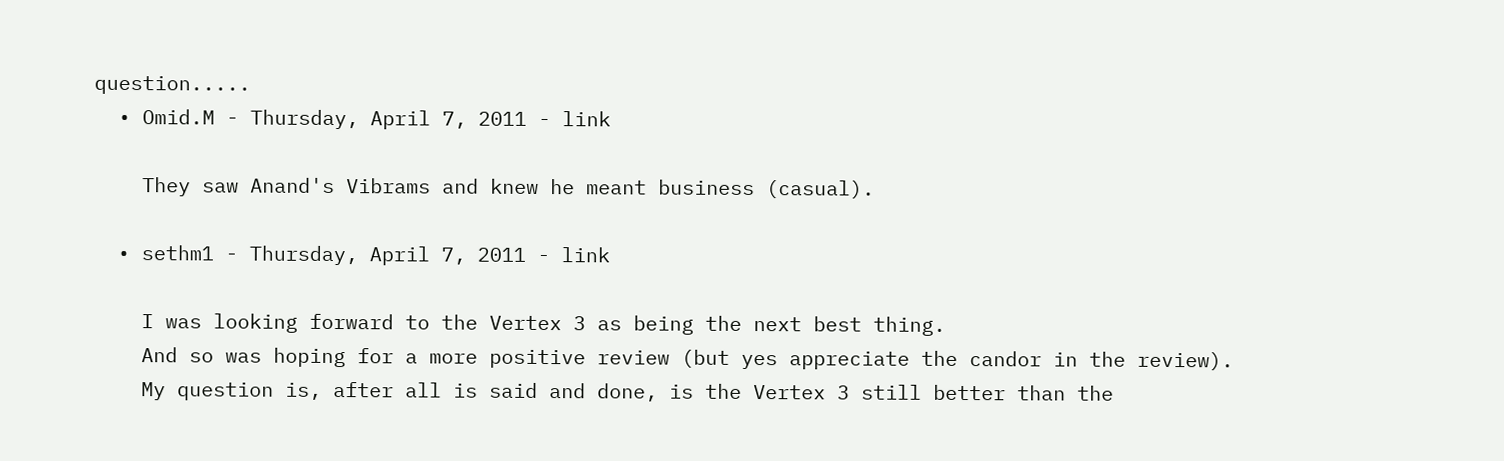question.....
  • Omid.M - Thursday, April 7, 2011 - link

    They saw Anand's Vibrams and knew he meant business (casual).

  • sethm1 - Thursday, April 7, 2011 - link

    I was looking forward to the Vertex 3 as being the next best thing.
    And so was hoping for a more positive review (but yes appreciate the candor in the review).
    My question is, after all is said and done, is the Vertex 3 still better than the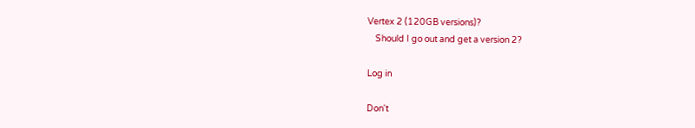Vertex 2 (120GB versions)?
    Should I go out and get a version 2?

Log in

Don't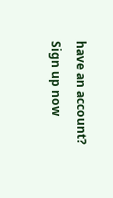have an account? Sign up now